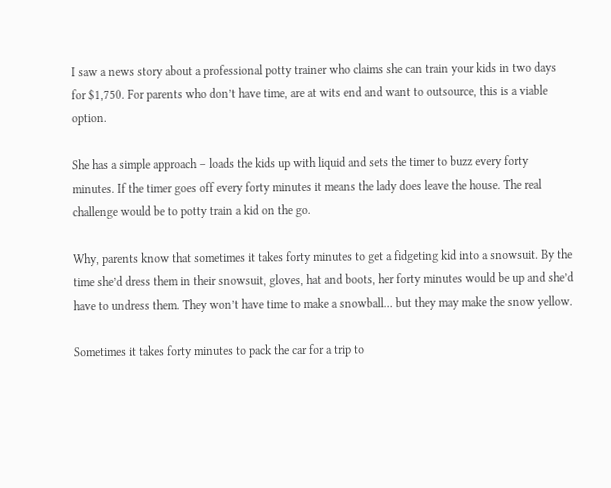I saw a news story about a professional potty trainer who claims she can train your kids in two days for $1,750. For parents who don’t have time, are at wits end and want to outsource, this is a viable option.

She has a simple approach – loads the kids up with liquid and sets the timer to buzz every forty minutes. If the timer goes off every forty minutes it means the lady does leave the house. The real challenge would be to potty train a kid on the go.

Why, parents know that sometimes it takes forty minutes to get a fidgeting kid into a snowsuit. By the time she’d dress them in their snowsuit, gloves, hat and boots, her forty minutes would be up and she’d have to undress them. They won’t have time to make a snowball… but they may make the snow yellow.

Sometimes it takes forty minutes to pack the car for a trip to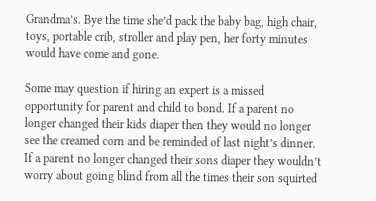Grandma’s. Bye the time she’d pack the baby bag, high chair, toys, portable crib, stroller and play pen, her forty minutes would have come and gone.

Some may question if hiring an expert is a missed opportunity for parent and child to bond. If a parent no longer changed their kids diaper then they would no longer see the creamed corn and be reminded of last night’s dinner. If a parent no longer changed their sons diaper they wouldn’t worry about going blind from all the times their son squirted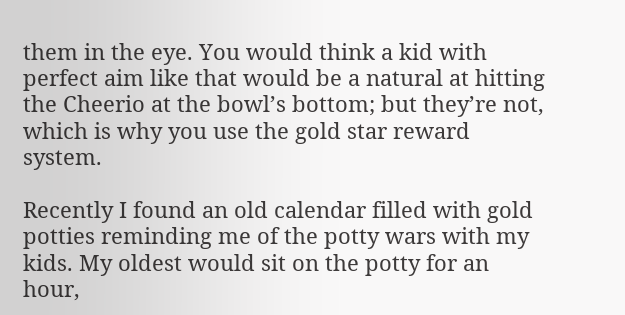them in the eye. You would think a kid with perfect aim like that would be a natural at hitting the Cheerio at the bowl’s bottom; but they’re not, which is why you use the gold star reward system.

Recently I found an old calendar filled with gold potties reminding me of the potty wars with my kids. My oldest would sit on the potty for an hour,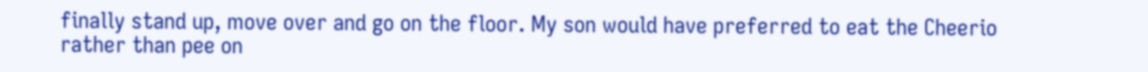finally stand up, move over and go on the floor. My son would have preferred to eat the Cheerio rather than pee on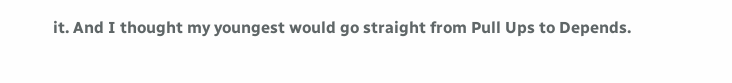it. And I thought my youngest would go straight from Pull Ups to Depends.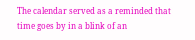The calendar served as a reminded that time goes by in a blink of an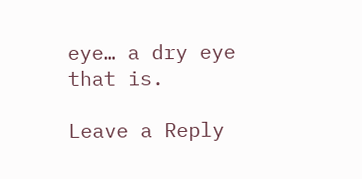eye… a dry eye that is.

Leave a Reply